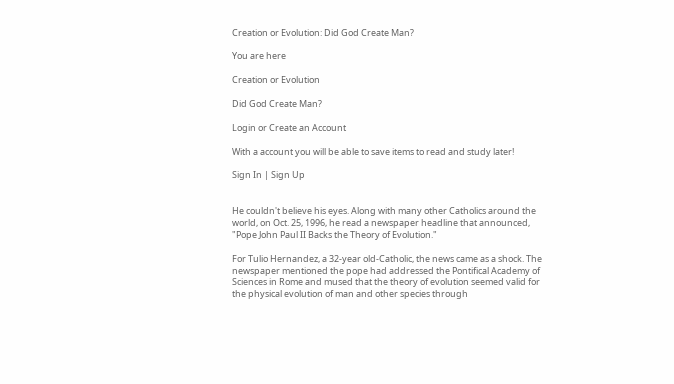Creation or Evolution: Did God Create Man?

You are here

Creation or Evolution

Did God Create Man?

Login or Create an Account

With a account you will be able to save items to read and study later!

Sign In | Sign Up


He couldn't believe his eyes. Along with many other Catholics around the world, on Oct. 25, 1996, he read a newspaper headline that announced, "Pope John Paul II Backs the Theory of Evolution."

For Tulio Hernandez, a 32-year old-Catholic, the news came as a shock. The newspaper mentioned the pope had addressed the Pontifical Academy of Sciences in Rome and mused that the theory of evolution seemed valid for the physical evolution of man and other species through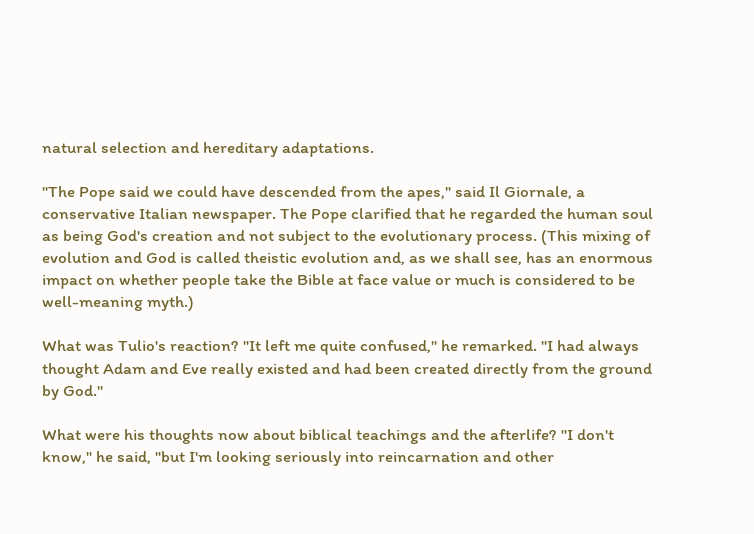natural selection and hereditary adaptations.

"The Pope said we could have descended from the apes," said Il Giornale, a conservative Italian newspaper. The Pope clarified that he regarded the human soul as being God's creation and not subject to the evolutionary process. (This mixing of evolution and God is called theistic evolution and, as we shall see, has an enormous impact on whether people take the Bible at face value or much is considered to be well-meaning myth.)

What was Tulio's reaction? "It left me quite confused," he remarked. "I had always thought Adam and Eve really existed and had been created directly from the ground by God."

What were his thoughts now about biblical teachings and the afterlife? "I don't know," he said, "but I'm looking seriously into reincarnation and other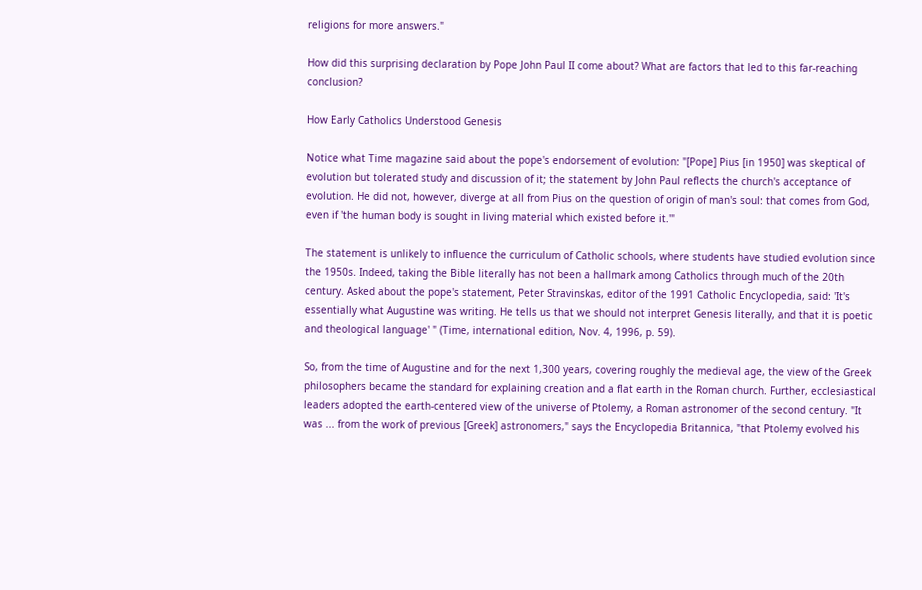religions for more answers."

How did this surprising declaration by Pope John Paul II come about? What are factors that led to this far-reaching conclusion?

How Early Catholics Understood Genesis

Notice what Time magazine said about the pope's endorsement of evolution: "[Pope] Pius [in 1950] was skeptical of evolution but tolerated study and discussion of it; the statement by John Paul reflects the church's acceptance of evolution. He did not, however, diverge at all from Pius on the question of origin of man's soul: that comes from God, even if 'the human body is sought in living material which existed before it.'"

The statement is unlikely to influence the curriculum of Catholic schools, where students have studied evolution since the 1950s. Indeed, taking the Bible literally has not been a hallmark among Catholics through much of the 20th century. Asked about the pope's statement, Peter Stravinskas, editor of the 1991 Catholic Encyclopedia, said: 'It's essentially what Augustine was writing. He tells us that we should not interpret Genesis literally, and that it is poetic and theological language' " (Time, international edition, Nov. 4, 1996, p. 59).

So, from the time of Augustine and for the next 1,300 years, covering roughly the medieval age, the view of the Greek philosophers became the standard for explaining creation and a flat earth in the Roman church. Further, ecclesiastical leaders adopted the earth-centered view of the universe of Ptolemy, a Roman astronomer of the second century. "It was ... from the work of previous [Greek] astronomers," says the Encyclopedia Britannica, "that Ptolemy evolved his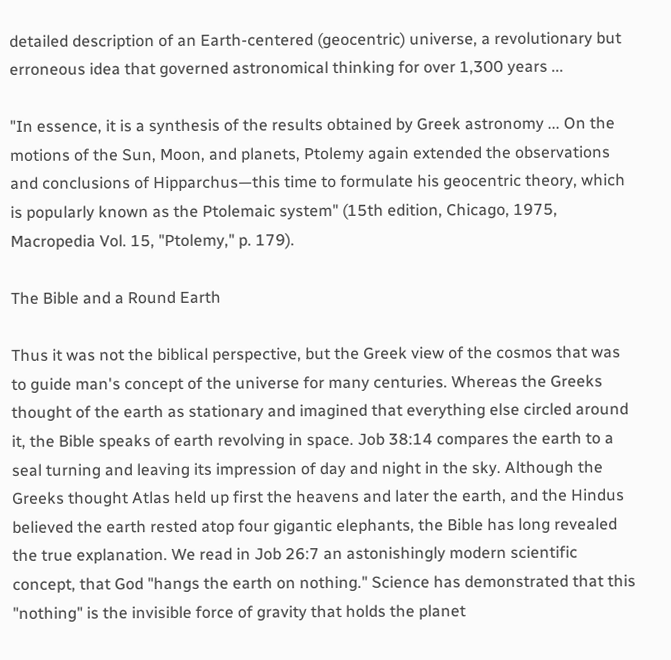detailed description of an Earth-centered (geocentric) universe, a revolutionary but erroneous idea that governed astronomical thinking for over 1,300 years ...

"In essence, it is a synthesis of the results obtained by Greek astronomy ... On the motions of the Sun, Moon, and planets, Ptolemy again extended the observations and conclusions of Hipparchus—this time to formulate his geocentric theory, which is popularly known as the Ptolemaic system" (15th edition, Chicago, 1975, Macropedia Vol. 15, "Ptolemy," p. 179).

The Bible and a Round Earth

Thus it was not the biblical perspective, but the Greek view of the cosmos that was to guide man's concept of the universe for many centuries. Whereas the Greeks thought of the earth as stationary and imagined that everything else circled around it, the Bible speaks of earth revolving in space. Job 38:14 compares the earth to a seal turning and leaving its impression of day and night in the sky. Although the Greeks thought Atlas held up first the heavens and later the earth, and the Hindus believed the earth rested atop four gigantic elephants, the Bible has long revealed the true explanation. We read in Job 26:7 an astonishingly modern scientific concept, that God "hangs the earth on nothing." Science has demonstrated that this "nothing" is the invisible force of gravity that holds the planet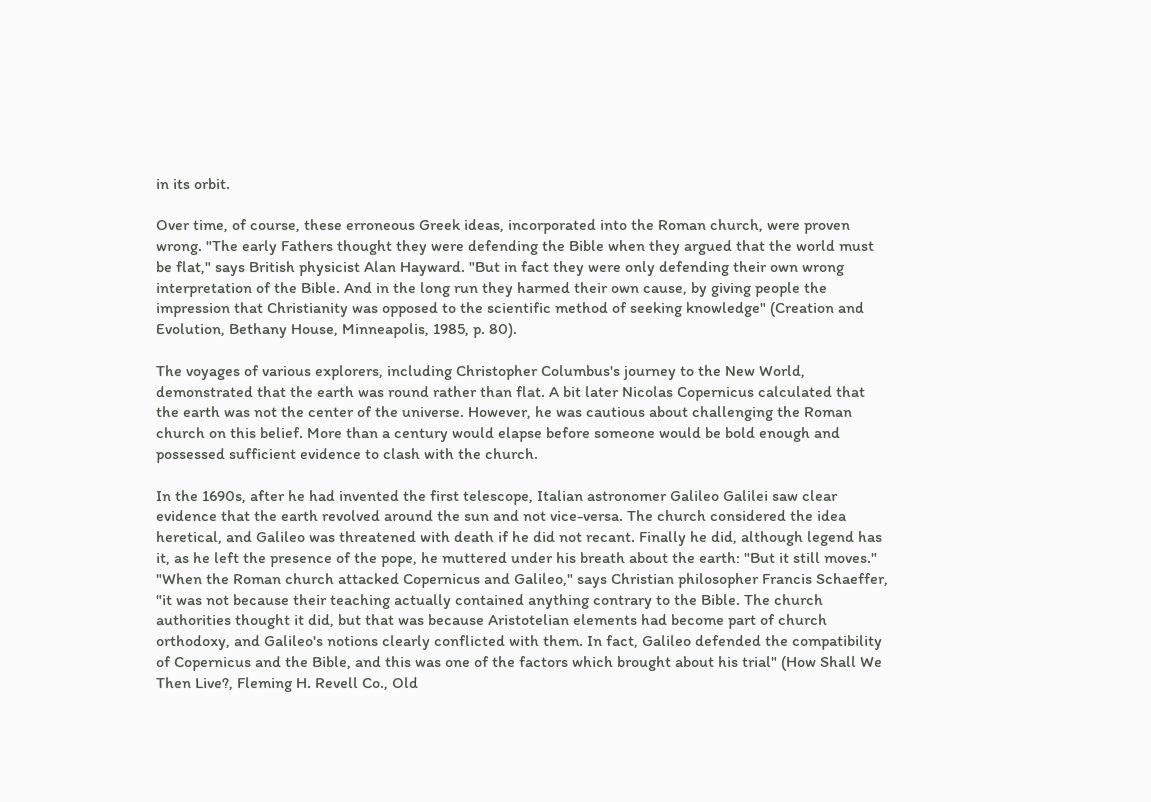in its orbit.

Over time, of course, these erroneous Greek ideas, incorporated into the Roman church, were proven wrong. "The early Fathers thought they were defending the Bible when they argued that the world must be flat," says British physicist Alan Hayward. "But in fact they were only defending their own wrong interpretation of the Bible. And in the long run they harmed their own cause, by giving people the impression that Christianity was opposed to the scientific method of seeking knowledge" (Creation and Evolution, Bethany House, Minneapolis, 1985, p. 80).

The voyages of various explorers, including Christopher Columbus's journey to the New World, demonstrated that the earth was round rather than flat. A bit later Nicolas Copernicus calculated that the earth was not the center of the universe. However, he was cautious about challenging the Roman church on this belief. More than a century would elapse before someone would be bold enough and possessed sufficient evidence to clash with the church.

In the 1690s, after he had invented the first telescope, Italian astronomer Galileo Galilei saw clear evidence that the earth revolved around the sun and not vice-versa. The church considered the idea heretical, and Galileo was threatened with death if he did not recant. Finally he did, although legend has it, as he left the presence of the pope, he muttered under his breath about the earth: "But it still moves." "When the Roman church attacked Copernicus and Galileo," says Christian philosopher Francis Schaeffer, "it was not because their teaching actually contained anything contrary to the Bible. The church authorities thought it did, but that was because Aristotelian elements had become part of church orthodoxy, and Galileo's notions clearly conflicted with them. In fact, Galileo defended the compatibility of Copernicus and the Bible, and this was one of the factors which brought about his trial" (How Shall We Then Live?, Fleming H. Revell Co., Old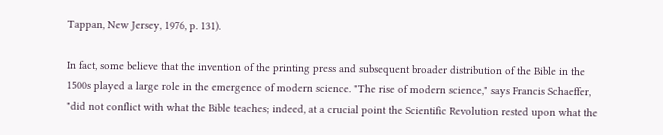Tappan, New Jersey, 1976, p. 131).

In fact, some believe that the invention of the printing press and subsequent broader distribution of the Bible in the 1500s played a large role in the emergence of modern science. "The rise of modern science," says Francis Schaeffer, "did not conflict with what the Bible teaches; indeed, at a crucial point the Scientific Revolution rested upon what the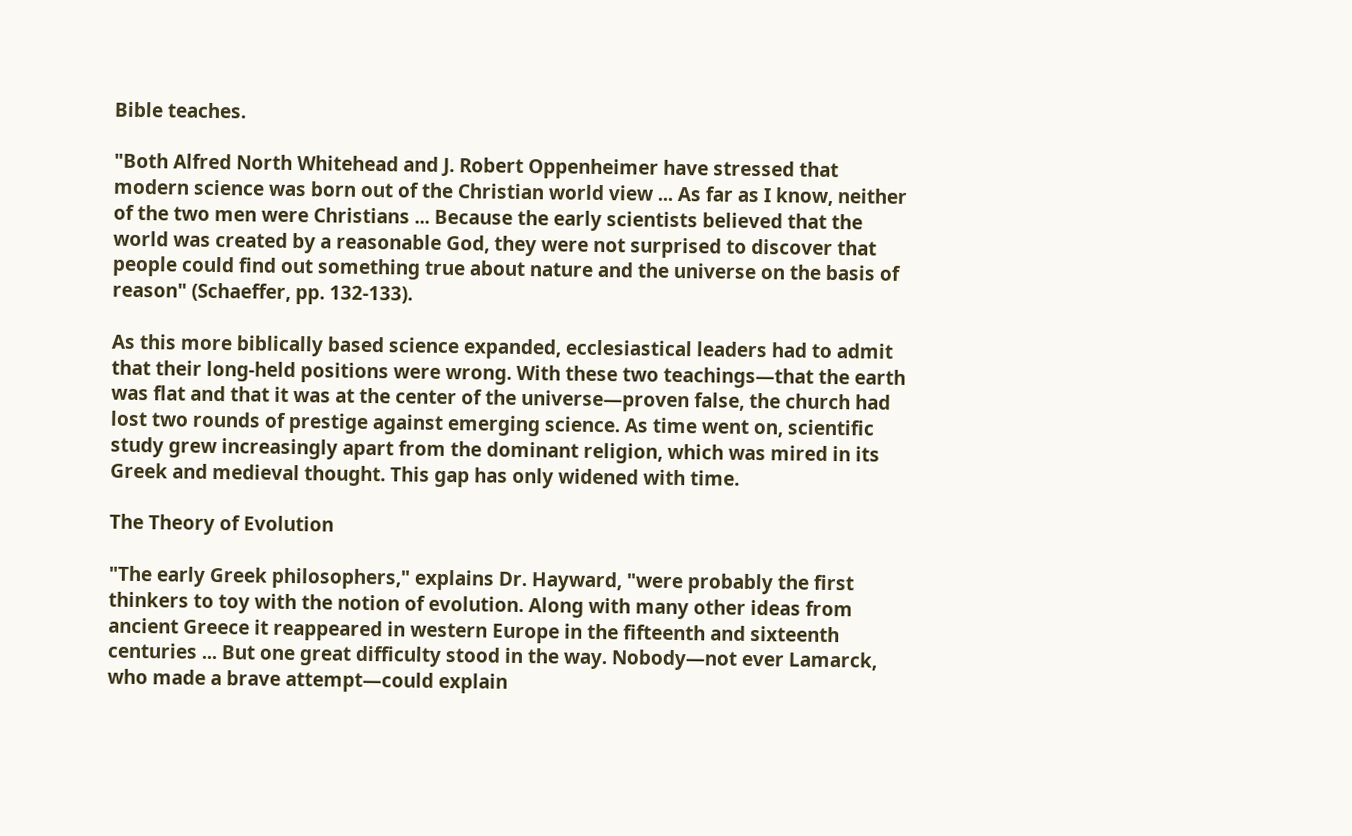Bible teaches.

"Both Alfred North Whitehead and J. Robert Oppenheimer have stressed that modern science was born out of the Christian world view ... As far as I know, neither of the two men were Christians ... Because the early scientists believed that the world was created by a reasonable God, they were not surprised to discover that people could find out something true about nature and the universe on the basis of reason" (Schaeffer, pp. 132-133).

As this more biblically based science expanded, ecclesiastical leaders had to admit that their long-held positions were wrong. With these two teachings—that the earth was flat and that it was at the center of the universe—proven false, the church had lost two rounds of prestige against emerging science. As time went on, scientific study grew increasingly apart from the dominant religion, which was mired in its Greek and medieval thought. This gap has only widened with time.

The Theory of Evolution

"The early Greek philosophers," explains Dr. Hayward, "were probably the first thinkers to toy with the notion of evolution. Along with many other ideas from ancient Greece it reappeared in western Europe in the fifteenth and sixteenth centuries ... But one great difficulty stood in the way. Nobody—not ever Lamarck, who made a brave attempt—could explain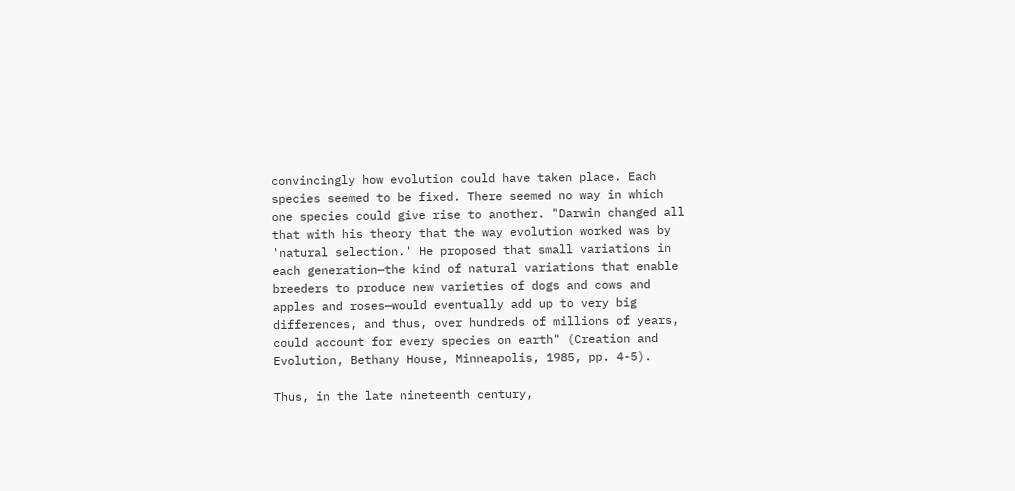convincingly how evolution could have taken place. Each species seemed to be fixed. There seemed no way in which one species could give rise to another. "Darwin changed all that with his theory that the way evolution worked was by 'natural selection.' He proposed that small variations in each generation—the kind of natural variations that enable breeders to produce new varieties of dogs and cows and apples and roses—would eventually add up to very big differences, and thus, over hundreds of millions of years, could account for every species on earth" (Creation and Evolution, Bethany House, Minneapolis, 1985, pp. 4-5).

Thus, in the late nineteenth century,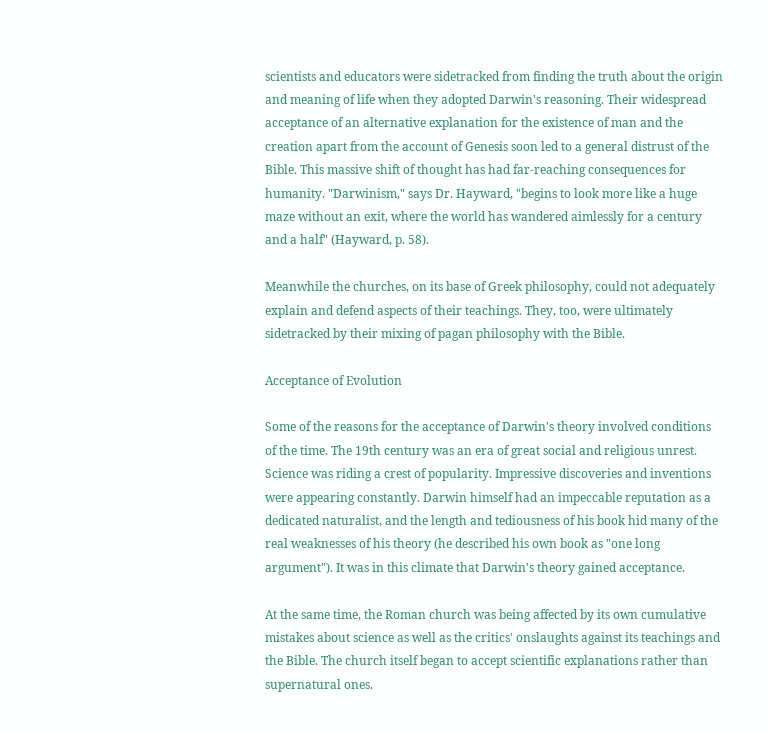scientists and educators were sidetracked from finding the truth about the origin and meaning of life when they adopted Darwin's reasoning. Their widespread acceptance of an alternative explanation for the existence of man and the creation apart from the account of Genesis soon led to a general distrust of the Bible. This massive shift of thought has had far-reaching consequences for humanity. "Darwinism," says Dr. Hayward, "begins to look more like a huge maze without an exit, where the world has wandered aimlessly for a century and a half" (Hayward, p. 58).

Meanwhile the churches, on its base of Greek philosophy, could not adequately explain and defend aspects of their teachings. They, too, were ultimately sidetracked by their mixing of pagan philosophy with the Bible.

Acceptance of Evolution

Some of the reasons for the acceptance of Darwin's theory involved conditions of the time. The 19th century was an era of great social and religious unrest. Science was riding a crest of popularity. Impressive discoveries and inventions were appearing constantly. Darwin himself had an impeccable reputation as a dedicated naturalist, and the length and tediousness of his book hid many of the real weaknesses of his theory (he described his own book as "one long argument"). It was in this climate that Darwin's theory gained acceptance.

At the same time, the Roman church was being affected by its own cumulative mistakes about science as well as the critics' onslaughts against its teachings and the Bible. The church itself began to accept scientific explanations rather than supernatural ones.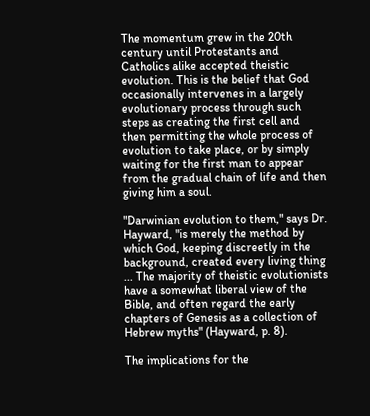The momentum grew in the 20th century until Protestants and Catholics alike accepted theistic evolution. This is the belief that God occasionally intervenes in a largely evolutionary process through such steps as creating the first cell and then permitting the whole process of evolution to take place, or by simply waiting for the first man to appear from the gradual chain of life and then giving him a soul.

"Darwinian evolution to them," says Dr. Hayward, "is merely the method by which God, keeping discreetly in the background, created every living thing ... The majority of theistic evolutionists have a somewhat liberal view of the Bible, and often regard the early chapters of Genesis as a collection of Hebrew myths" (Hayward, p. 8).

The implications for the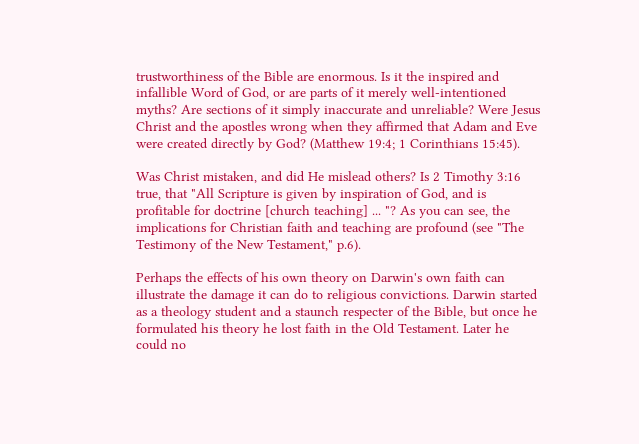trustworthiness of the Bible are enormous. Is it the inspired and infallible Word of God, or are parts of it merely well-intentioned myths? Are sections of it simply inaccurate and unreliable? Were Jesus Christ and the apostles wrong when they affirmed that Adam and Eve were created directly by God? (Matthew 19:4; 1 Corinthians 15:45).

Was Christ mistaken, and did He mislead others? Is 2 Timothy 3:16 true, that "All Scripture is given by inspiration of God, and is profitable for doctrine [church teaching] ... "? As you can see, the implications for Christian faith and teaching are profound (see "The Testimony of the New Testament," p.6).

Perhaps the effects of his own theory on Darwin's own faith can illustrate the damage it can do to religious convictions. Darwin started as a theology student and a staunch respecter of the Bible, but once he formulated his theory he lost faith in the Old Testament. Later he could no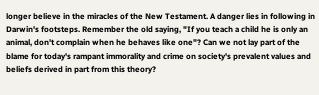longer believe in the miracles of the New Testament. A danger lies in following in Darwin's footsteps. Remember the old saying, "If you teach a child he is only an animal, don't complain when he behaves like one"? Can we not lay part of the blame for today's rampant immorality and crime on society's prevalent values and beliefs derived in part from this theory?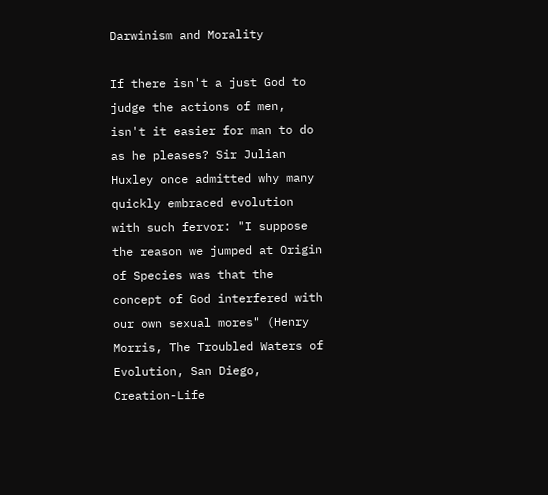Darwinism and Morality

If there isn't a just God to judge the actions of men, isn't it easier for man to do as he pleases? Sir Julian Huxley once admitted why many quickly embraced evolution with such fervor: "I suppose the reason we jumped at Origin of Species was that the concept of God interfered with our own sexual mores" (Henry Morris, The Troubled Waters of Evolution, San Diego, Creation-Life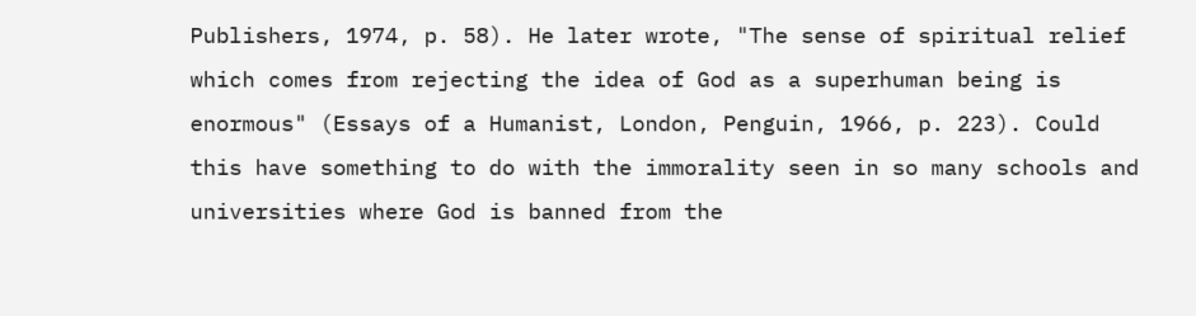Publishers, 1974, p. 58). He later wrote, "The sense of spiritual relief which comes from rejecting the idea of God as a superhuman being is enormous" (Essays of a Humanist, London, Penguin, 1966, p. 223). Could this have something to do with the immorality seen in so many schools and universities where God is banned from the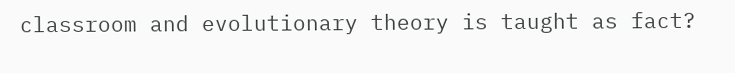classroom and evolutionary theory is taught as fact?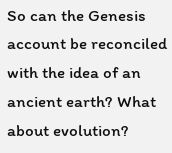So can the Genesis account be reconciled with the idea of an ancient earth? What about evolution?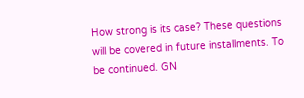How strong is its case? These questions will be covered in future installments. To be continued. GN